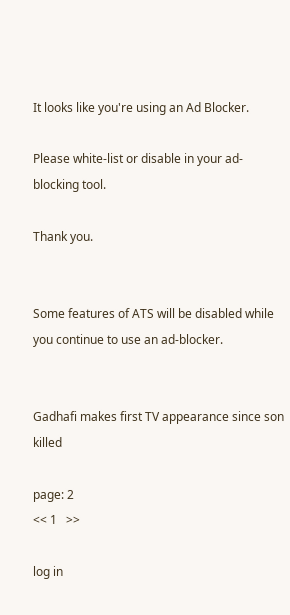It looks like you're using an Ad Blocker.

Please white-list or disable in your ad-blocking tool.

Thank you.


Some features of ATS will be disabled while you continue to use an ad-blocker.


Gadhafi makes first TV appearance since son killed

page: 2
<< 1   >>

log in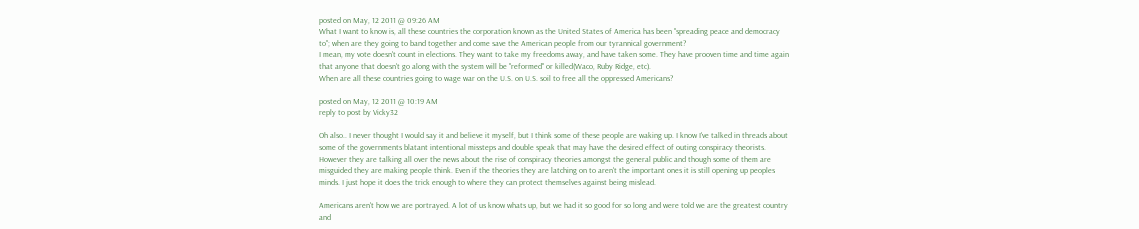posted on May, 12 2011 @ 09:26 AM
What I want to know is, all these countries the corporation known as the United States of America has been "spreading peace and democracy to"; when are they going to band together and come save the American people from our tyrannical government?
I mean, my vote doesn't count in elections. They want to take my freedoms away, and have taken some. They have prooven time and time again that anyone that doesn't go along with the system will be "reformed" or killed(Waco, Ruby Ridge, etc).
When are all these countries going to wage war on the U.S. on U.S. soil to free all the oppressed Americans?

posted on May, 12 2011 @ 10:19 AM
reply to post by Vicky32

Oh also.. I never thought I would say it and believe it myself, but I think some of these people are waking up. I know I've talked in threads about some of the governments blatant intentional missteps and double speak that may have the desired effect of outing conspiracy theorists. However they are talking all over the news about the rise of conspiracy theories amongst the general public and though some of them are misguided they are making people think. Even if the theories they are latching on to aren't the important ones it is still opening up peoples minds. I just hope it does the trick enough to where they can protect themselves against being mislead.

Americans aren't how we are portrayed. A lot of us know whats up, but we had it so good for so long and were told we are the greatest country and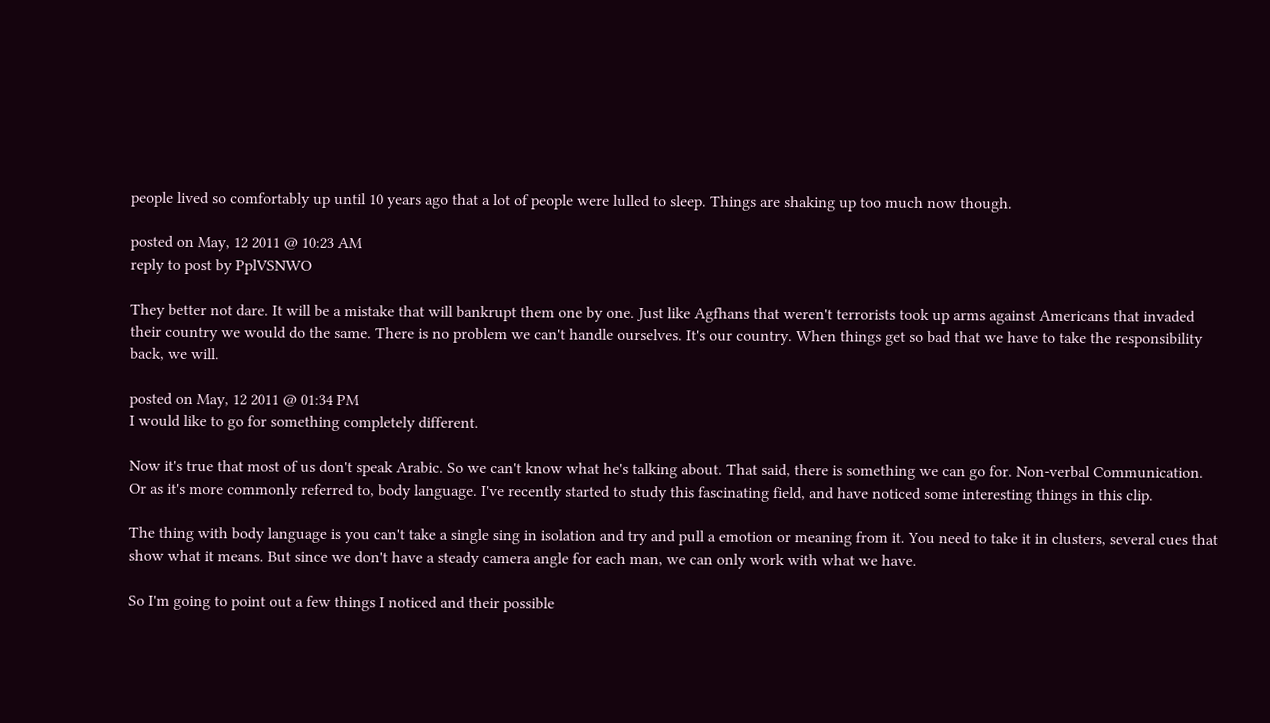people lived so comfortably up until 10 years ago that a lot of people were lulled to sleep. Things are shaking up too much now though.

posted on May, 12 2011 @ 10:23 AM
reply to post by PplVSNWO

They better not dare. It will be a mistake that will bankrupt them one by one. Just like Agfhans that weren't terrorists took up arms against Americans that invaded their country we would do the same. There is no problem we can't handle ourselves. It's our country. When things get so bad that we have to take the responsibility back, we will.

posted on May, 12 2011 @ 01:34 PM
I would like to go for something completely different.

Now it's true that most of us don't speak Arabic. So we can't know what he's talking about. That said, there is something we can go for. Non-verbal Communication. Or as it's more commonly referred to, body language. I've recently started to study this fascinating field, and have noticed some interesting things in this clip.

The thing with body language is you can't take a single sing in isolation and try and pull a emotion or meaning from it. You need to take it in clusters, several cues that show what it means. But since we don't have a steady camera angle for each man, we can only work with what we have.

So I'm going to point out a few things I noticed and their possible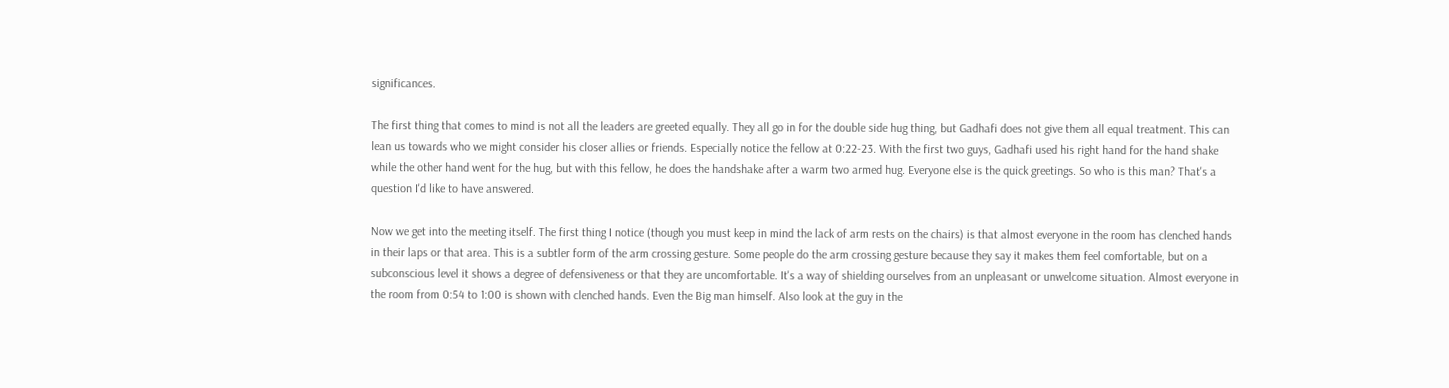significances.

The first thing that comes to mind is not all the leaders are greeted equally. They all go in for the double side hug thing, but Gadhafi does not give them all equal treatment. This can lean us towards who we might consider his closer allies or friends. Especially notice the fellow at 0:22-23. With the first two guys, Gadhafi used his right hand for the hand shake while the other hand went for the hug, but with this fellow, he does the handshake after a warm two armed hug. Everyone else is the quick greetings. So who is this man? That's a question I'd like to have answered.

Now we get into the meeting itself. The first thing I notice (though you must keep in mind the lack of arm rests on the chairs) is that almost everyone in the room has clenched hands in their laps or that area. This is a subtler form of the arm crossing gesture. Some people do the arm crossing gesture because they say it makes them feel comfortable, but on a subconscious level it shows a degree of defensiveness or that they are uncomfortable. It's a way of shielding ourselves from an unpleasant or unwelcome situation. Almost everyone in the room from 0:54 to 1:00 is shown with clenched hands. Even the Big man himself. Also look at the guy in the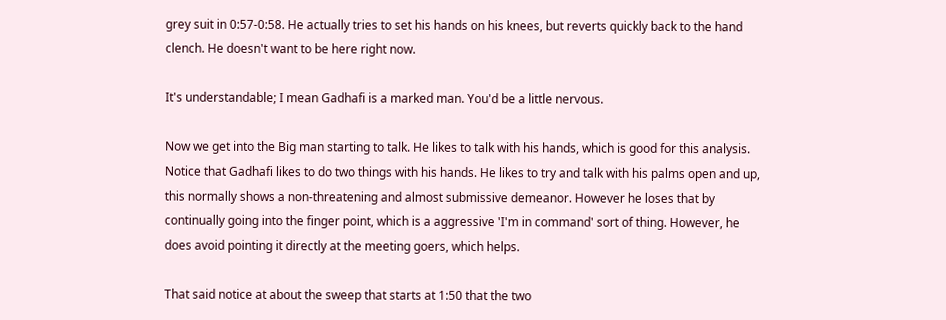grey suit in 0:57-0:58. He actually tries to set his hands on his knees, but reverts quickly back to the hand clench. He doesn't want to be here right now.

It's understandable; I mean Gadhafi is a marked man. You'd be a little nervous.

Now we get into the Big man starting to talk. He likes to talk with his hands, which is good for this analysis. Notice that Gadhafi likes to do two things with his hands. He likes to try and talk with his palms open and up, this normally shows a non-threatening and almost submissive demeanor. However he loses that by continually going into the finger point, which is a aggressive 'I'm in command' sort of thing. However, he does avoid pointing it directly at the meeting goers, which helps.

That said notice at about the sweep that starts at 1:50 that the two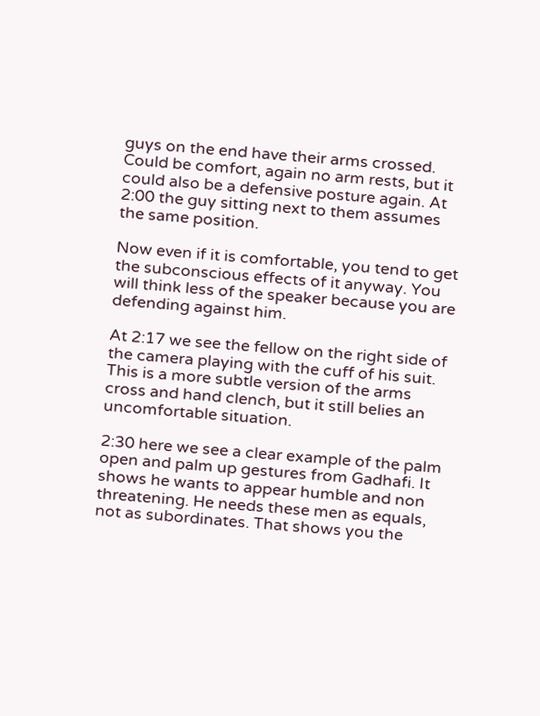guys on the end have their arms crossed. Could be comfort, again no arm rests, but it could also be a defensive posture again. At 2:00 the guy sitting next to them assumes the same position.

Now even if it is comfortable, you tend to get the subconscious effects of it anyway. You will think less of the speaker because you are defending against him.

At 2:17 we see the fellow on the right side of the camera playing with the cuff of his suit. This is a more subtle version of the arms cross and hand clench, but it still belies an uncomfortable situation.

2:30 here we see a clear example of the palm open and palm up gestures from Gadhafi. It shows he wants to appear humble and non threatening. He needs these men as equals, not as subordinates. That shows you the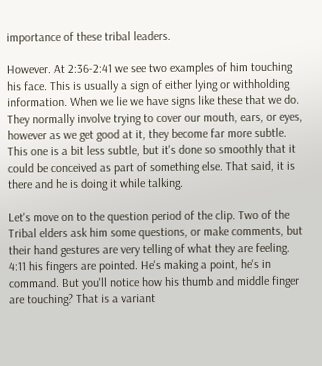importance of these tribal leaders.

However. At 2:36-2:41 we see two examples of him touching his face. This is usually a sign of either lying or withholding information. When we lie we have signs like these that we do. They normally involve trying to cover our mouth, ears, or eyes, however as we get good at it, they become far more subtle. This one is a bit less subtle, but it's done so smoothly that it could be conceived as part of something else. That said, it is there and he is doing it while talking.

Let's move on to the question period of the clip. Two of the Tribal elders ask him some questions, or make comments, but their hand gestures are very telling of what they are feeling. 4:11 his fingers are pointed. He's making a point, he's in command. But you'll notice how his thumb and middle finger are touching? That is a variant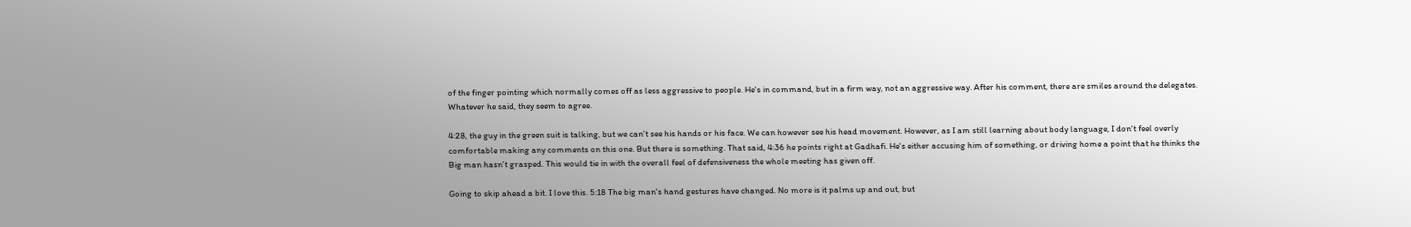of the finger pointing which normally comes off as less aggressive to people. He's in command, but in a firm way, not an aggressive way. After his comment, there are smiles around the delegates. Whatever he said, they seem to agree.

4:28, the guy in the green suit is talking, but we can't see his hands or his face. We can however see his head movement. However, as I am still learning about body language, I don't feel overly comfortable making any comments on this one. But there is something. That said, 4:36 he points right at Gadhafi. He's either accusing him of something, or driving home a point that he thinks the Big man hasn't grasped. This would tie in with the overall feel of defensiveness the whole meeting has given off.

Going to skip ahead a bit. I love this. 5:18 The big man's hand gestures have changed. No more is it palms up and out, but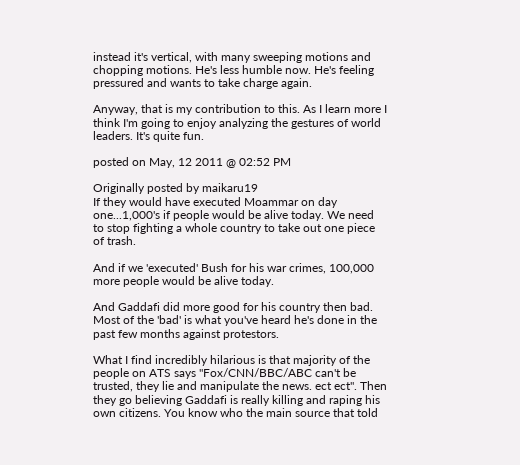instead it's vertical, with many sweeping motions and chopping motions. He's less humble now. He's feeling pressured and wants to take charge again.

Anyway, that is my contribution to this. As I learn more I think I'm going to enjoy analyzing the gestures of world leaders. It's quite fun.

posted on May, 12 2011 @ 02:52 PM

Originally posted by maikaru19
If they would have executed Moammar on day one...1,000's if people would be alive today. We need to stop fighting a whole country to take out one piece of trash.

And if we 'executed' Bush for his war crimes, 100,000 more people would be alive today.

And Gaddafi did more good for his country then bad. Most of the 'bad' is what you've heard he's done in the past few months against protestors.

What I find incredibly hilarious is that majority of the people on ATS says "Fox/CNN/BBC/ABC can't be trusted, they lie and manipulate the news. ect ect". Then they go believing Gaddafi is really killing and raping his own citizens. You know who the main source that told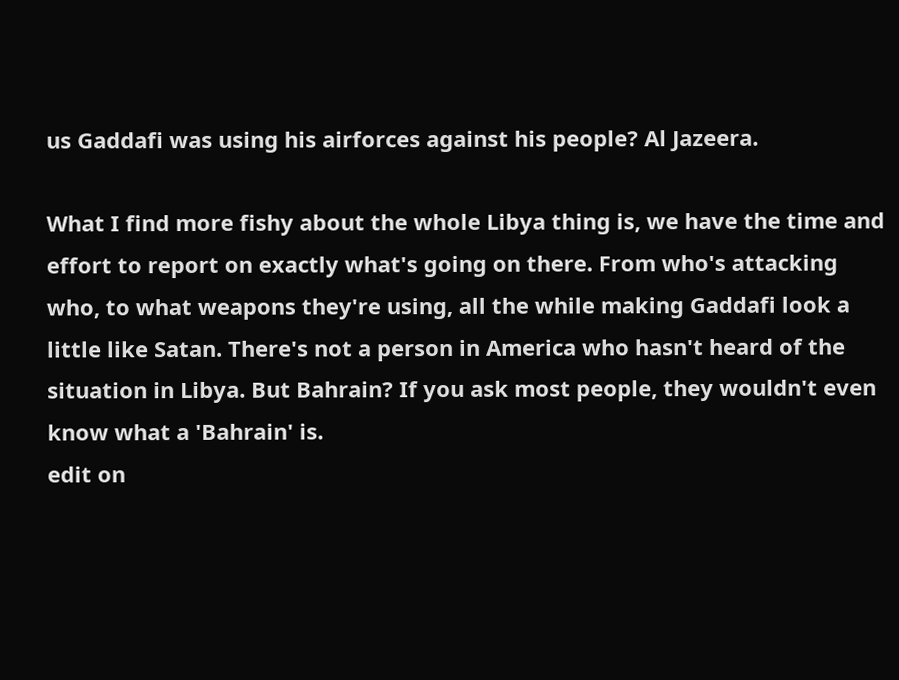us Gaddafi was using his airforces against his people? Al Jazeera.

What I find more fishy about the whole Libya thing is, we have the time and effort to report on exactly what's going on there. From who's attacking who, to what weapons they're using, all the while making Gaddafi look a little like Satan. There's not a person in America who hasn't heard of the situation in Libya. But Bahrain? If you ask most people, they wouldn't even know what a 'Bahrain' is.
edit on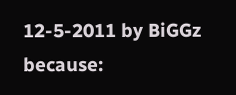12-5-2011 by BiGGz because: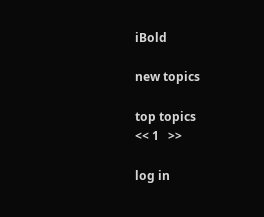iBold

new topics

top topics
<< 1   >>

log in